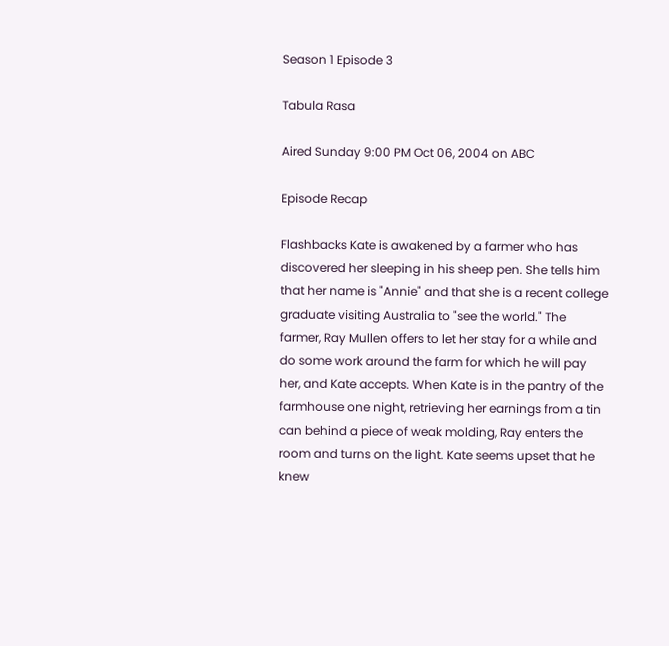Season 1 Episode 3

Tabula Rasa

Aired Sunday 9:00 PM Oct 06, 2004 on ABC

Episode Recap

Flashbacks Kate is awakened by a farmer who has discovered her sleeping in his sheep pen. She tells him that her name is "Annie" and that she is a recent college graduate visiting Australia to "see the world." The farmer, Ray Mullen offers to let her stay for a while and do some work around the farm for which he will pay her, and Kate accepts. When Kate is in the pantry of the farmhouse one night, retrieving her earnings from a tin can behind a piece of weak molding, Ray enters the room and turns on the light. Kate seems upset that he knew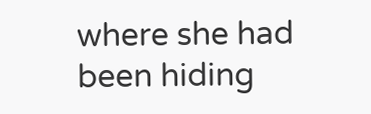where she had been hiding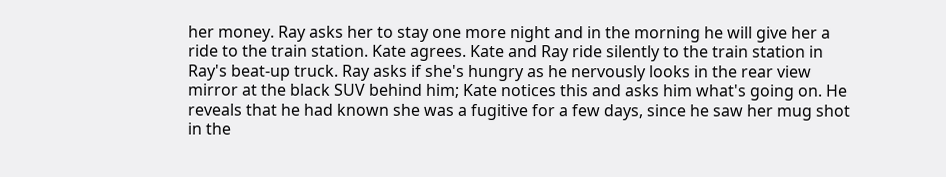her money. Ray asks her to stay one more night and in the morning he will give her a ride to the train station. Kate agrees. Kate and Ray ride silently to the train station in Ray's beat-up truck. Ray asks if she's hungry as he nervously looks in the rear view mirror at the black SUV behind him; Kate notices this and asks him what's going on. He reveals that he had known she was a fugitive for a few days, since he saw her mug shot in the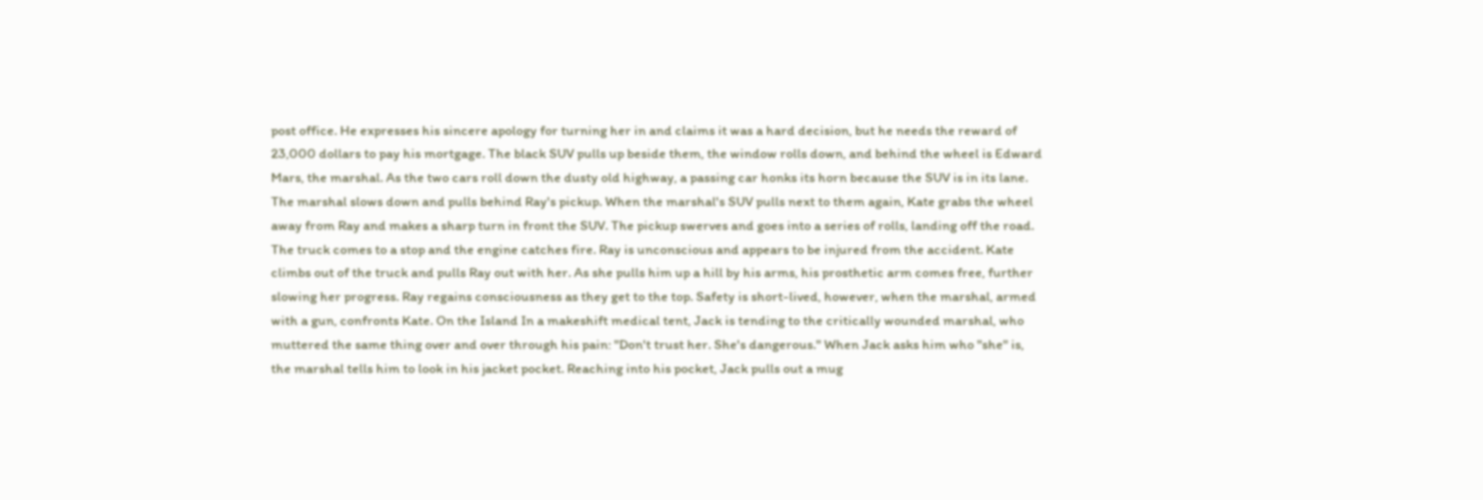post office. He expresses his sincere apology for turning her in and claims it was a hard decision, but he needs the reward of 23,000 dollars to pay his mortgage. The black SUV pulls up beside them, the window rolls down, and behind the wheel is Edward Mars, the marshal. As the two cars roll down the dusty old highway, a passing car honks its horn because the SUV is in its lane. The marshal slows down and pulls behind Ray's pickup. When the marshal's SUV pulls next to them again, Kate grabs the wheel away from Ray and makes a sharp turn in front the SUV. The pickup swerves and goes into a series of rolls, landing off the road. The truck comes to a stop and the engine catches fire. Ray is unconscious and appears to be injured from the accident. Kate climbs out of the truck and pulls Ray out with her. As she pulls him up a hill by his arms, his prosthetic arm comes free, further slowing her progress. Ray regains consciousness as they get to the top. Safety is short-lived, however, when the marshal, armed with a gun, confronts Kate. On the Island In a makeshift medical tent, Jack is tending to the critically wounded marshal, who muttered the same thing over and over through his pain: "Don't trust her. She's dangerous." When Jack asks him who "she" is, the marshal tells him to look in his jacket pocket. Reaching into his pocket, Jack pulls out a mug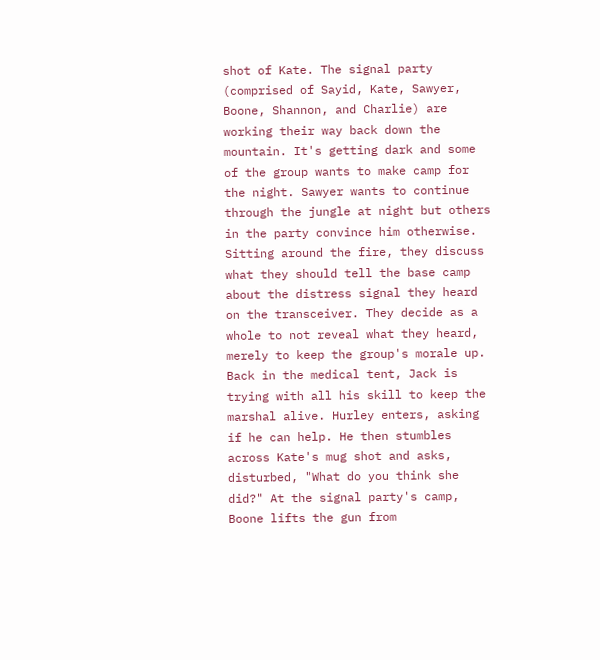shot of Kate. The signal party (comprised of Sayid, Kate, Sawyer, Boone, Shannon, and Charlie) are working their way back down the mountain. It's getting dark and some of the group wants to make camp for the night. Sawyer wants to continue through the jungle at night but others in the party convince him otherwise. Sitting around the fire, they discuss what they should tell the base camp about the distress signal they heard on the transceiver. They decide as a whole to not reveal what they heard, merely to keep the group's morale up. Back in the medical tent, Jack is trying with all his skill to keep the marshal alive. Hurley enters, asking if he can help. He then stumbles across Kate's mug shot and asks, disturbed, "What do you think she did?" At the signal party's camp, Boone lifts the gun from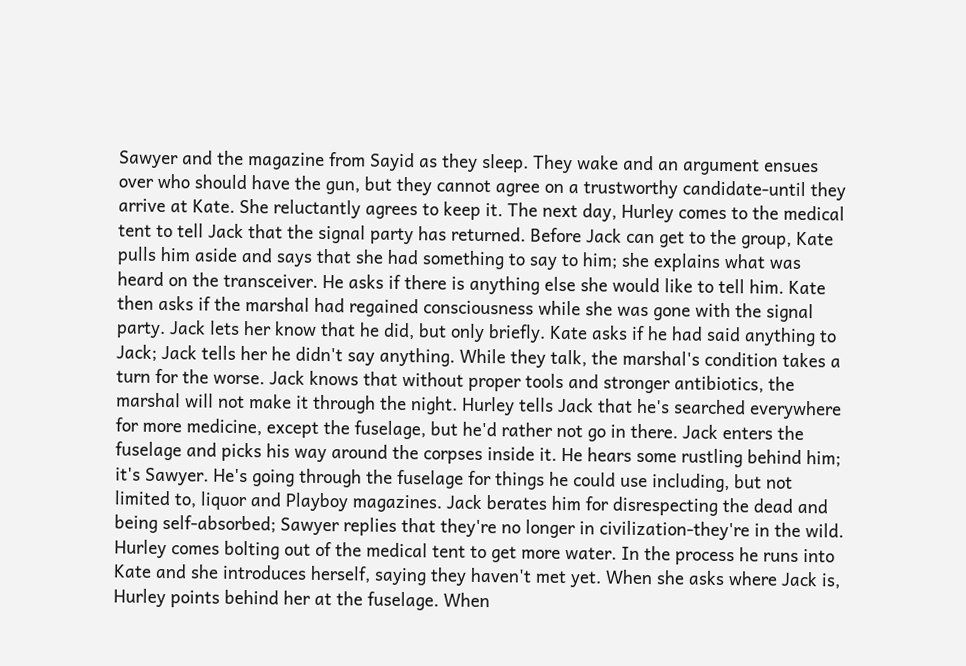Sawyer and the magazine from Sayid as they sleep. They wake and an argument ensues over who should have the gun, but they cannot agree on a trustworthy candidate-until they arrive at Kate. She reluctantly agrees to keep it. The next day, Hurley comes to the medical tent to tell Jack that the signal party has returned. Before Jack can get to the group, Kate pulls him aside and says that she had something to say to him; she explains what was heard on the transceiver. He asks if there is anything else she would like to tell him. Kate then asks if the marshal had regained consciousness while she was gone with the signal party. Jack lets her know that he did, but only briefly. Kate asks if he had said anything to Jack; Jack tells her he didn't say anything. While they talk, the marshal's condition takes a turn for the worse. Jack knows that without proper tools and stronger antibiotics, the marshal will not make it through the night. Hurley tells Jack that he's searched everywhere for more medicine, except the fuselage, but he'd rather not go in there. Jack enters the fuselage and picks his way around the corpses inside it. He hears some rustling behind him; it's Sawyer. He's going through the fuselage for things he could use including, but not limited to, liquor and Playboy magazines. Jack berates him for disrespecting the dead and being self-absorbed; Sawyer replies that they're no longer in civilization-they're in the wild. Hurley comes bolting out of the medical tent to get more water. In the process he runs into Kate and she introduces herself, saying they haven't met yet. When she asks where Jack is, Hurley points behind her at the fuselage. When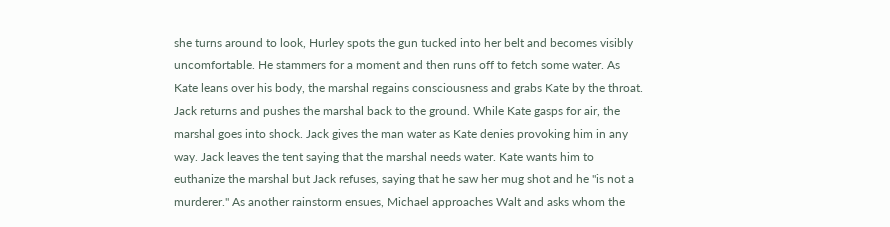she turns around to look, Hurley spots the gun tucked into her belt and becomes visibly uncomfortable. He stammers for a moment and then runs off to fetch some water. As Kate leans over his body, the marshal regains consciousness and grabs Kate by the throat. Jack returns and pushes the marshal back to the ground. While Kate gasps for air, the marshal goes into shock. Jack gives the man water as Kate denies provoking him in any way. Jack leaves the tent saying that the marshal needs water. Kate wants him to euthanize the marshal but Jack refuses, saying that he saw her mug shot and he "is not a murderer." As another rainstorm ensues, Michael approaches Walt and asks whom the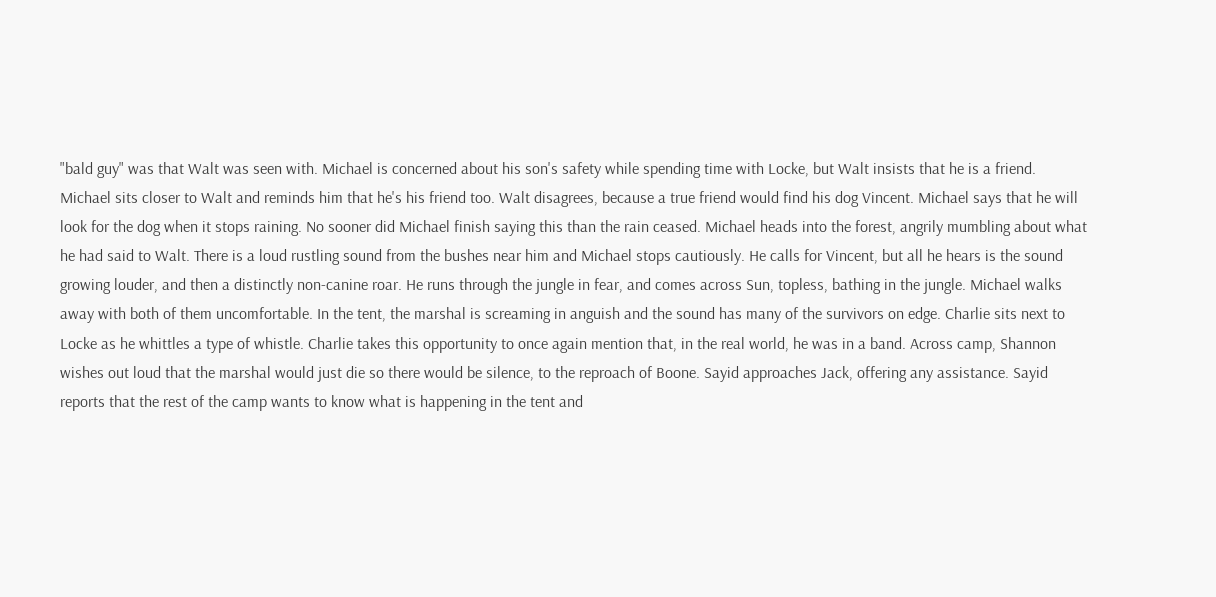"bald guy" was that Walt was seen with. Michael is concerned about his son's safety while spending time with Locke, but Walt insists that he is a friend. Michael sits closer to Walt and reminds him that he's his friend too. Walt disagrees, because a true friend would find his dog Vincent. Michael says that he will look for the dog when it stops raining. No sooner did Michael finish saying this than the rain ceased. Michael heads into the forest, angrily mumbling about what he had said to Walt. There is a loud rustling sound from the bushes near him and Michael stops cautiously. He calls for Vincent, but all he hears is the sound growing louder, and then a distinctly non-canine roar. He runs through the jungle in fear, and comes across Sun, topless, bathing in the jungle. Michael walks away with both of them uncomfortable. In the tent, the marshal is screaming in anguish and the sound has many of the survivors on edge. Charlie sits next to Locke as he whittles a type of whistle. Charlie takes this opportunity to once again mention that, in the real world, he was in a band. Across camp, Shannon wishes out loud that the marshal would just die so there would be silence, to the reproach of Boone. Sayid approaches Jack, offering any assistance. Sayid reports that the rest of the camp wants to know what is happening in the tent and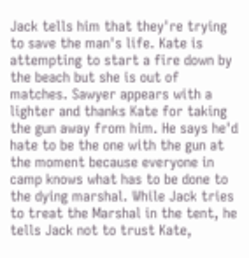Jack tells him that they're trying to save the man's life. Kate is attempting to start a fire down by the beach but she is out of matches. Sawyer appears with a lighter and thanks Kate for taking the gun away from him. He says he'd hate to be the one with the gun at the moment because everyone in camp knows what has to be done to the dying marshal. While Jack tries to treat the Marshal in the tent, he tells Jack not to trust Kate,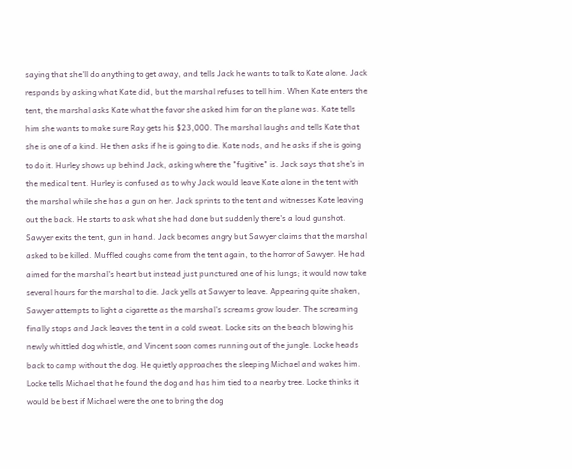saying that she'll do anything to get away, and tells Jack he wants to talk to Kate alone. Jack responds by asking what Kate did, but the marshal refuses to tell him. When Kate enters the tent, the marshal asks Kate what the favor she asked him for on the plane was. Kate tells him she wants to make sure Ray gets his $23,000. The marshal laughs and tells Kate that she is one of a kind. He then asks if he is going to die. Kate nods, and he asks if she is going to do it. Hurley shows up behind Jack, asking where the "fugitive" is. Jack says that she's in the medical tent. Hurley is confused as to why Jack would leave Kate alone in the tent with the marshal while she has a gun on her. Jack sprints to the tent and witnesses Kate leaving out the back. He starts to ask what she had done but suddenly there's a loud gunshot. Sawyer exits the tent, gun in hand. Jack becomes angry but Sawyer claims that the marshal asked to be killed. Muffled coughs come from the tent again, to the horror of Sawyer. He had aimed for the marshal's heart but instead just punctured one of his lungs; it would now take several hours for the marshal to die. Jack yells at Sawyer to leave. Appearing quite shaken, Sawyer attempts to light a cigarette as the marshal's screams grow louder. The screaming finally stops and Jack leaves the tent in a cold sweat. Locke sits on the beach blowing his newly whittled dog whistle, and Vincent soon comes running out of the jungle. Locke heads back to camp without the dog. He quietly approaches the sleeping Michael and wakes him. Locke tells Michael that he found the dog and has him tied to a nearby tree. Locke thinks it would be best if Michael were the one to bring the dog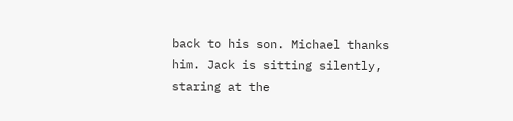back to his son. Michael thanks him. Jack is sitting silently, staring at the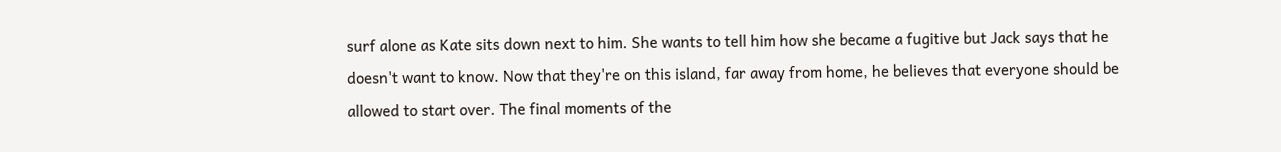surf alone as Kate sits down next to him. She wants to tell him how she became a fugitive but Jack says that he doesn't want to know. Now that they're on this island, far away from home, he believes that everyone should be allowed to start over. The final moments of the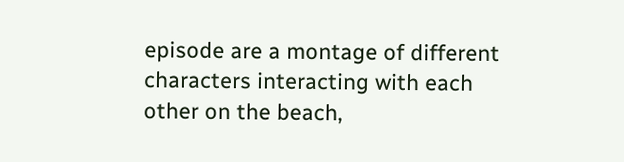episode are a montage of different characters interacting with each other on the beach,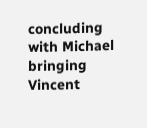concluding with Michael bringing Vincent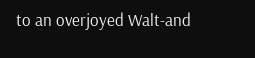to an overjoyed Walt-and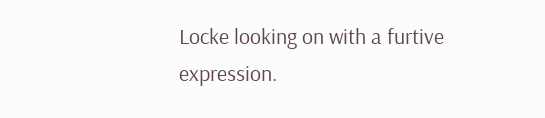Locke looking on with a furtive expression.